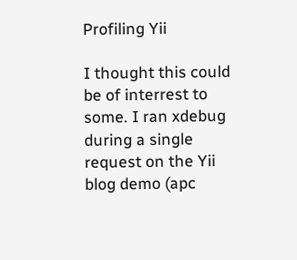Profiling Yii

I thought this could be of interrest to some. I ran xdebug during a single request on the Yii blog demo (apc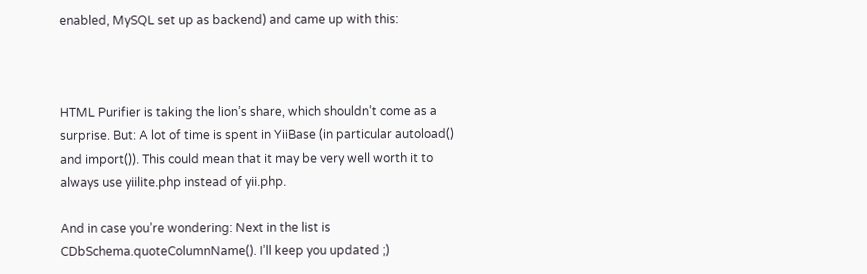enabled, MySQL set up as backend) and came up with this:



HTML Purifier is taking the lion’s share, which shouldn’t come as a surprise. But: A lot of time is spent in YiiBase (in particular autoload() and import()). This could mean that it may be very well worth it to always use yiilite.php instead of yii.php.

And in case you’re wondering: Next in the list is CDbSchema.quoteColumnName(). I’ll keep you updated ;)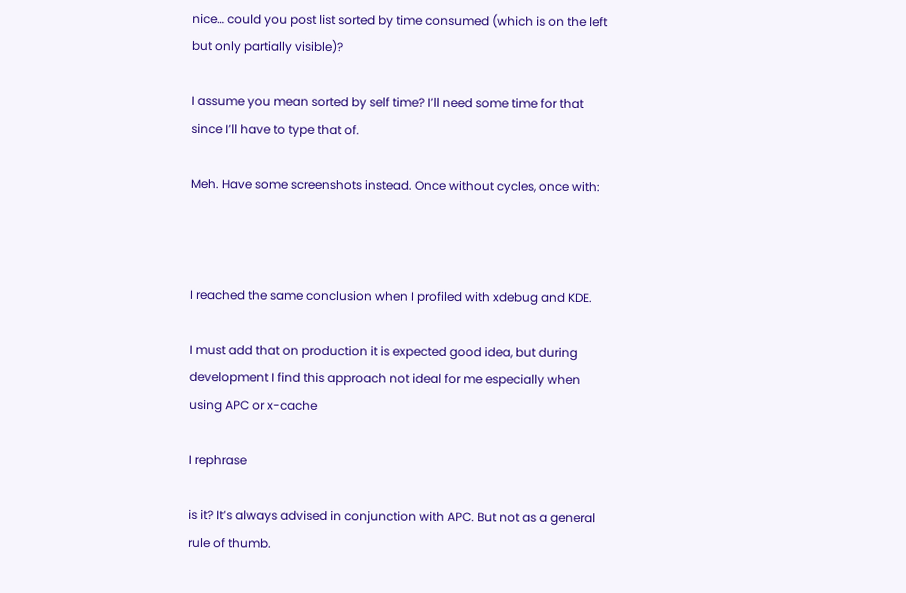nice… could you post list sorted by time consumed (which is on the left but only partially visible)?

I assume you mean sorted by self time? I’ll need some time for that since I’ll have to type that of.

Meh. Have some screenshots instead. Once without cycles, once with:



I reached the same conclusion when I profiled with xdebug and KDE.

I must add that on production it is expected good idea, but during development I find this approach not ideal for me especially when using APC or x-cache

I rephrase

is it? It’s always advised in conjunction with APC. But not as a general rule of thumb.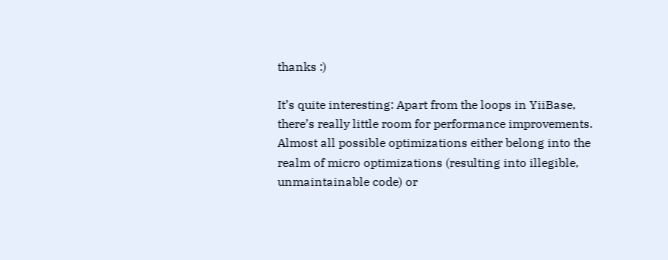thanks :)

It’s quite interesting: Apart from the loops in YiiBase, there’s really little room for performance improvements. Almost all possible optimizations either belong into the realm of micro optimizations (resulting into illegible, unmaintainable code) or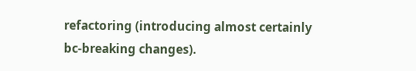refactoring (introducing almost certainly bc-breaking changes).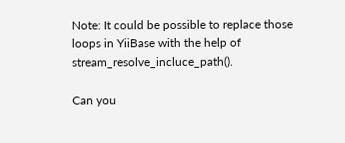Note: It could be possible to replace those loops in YiiBase with the help of stream_resolve_incluce_path().

Can you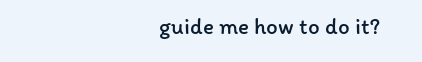guide me how to do it?